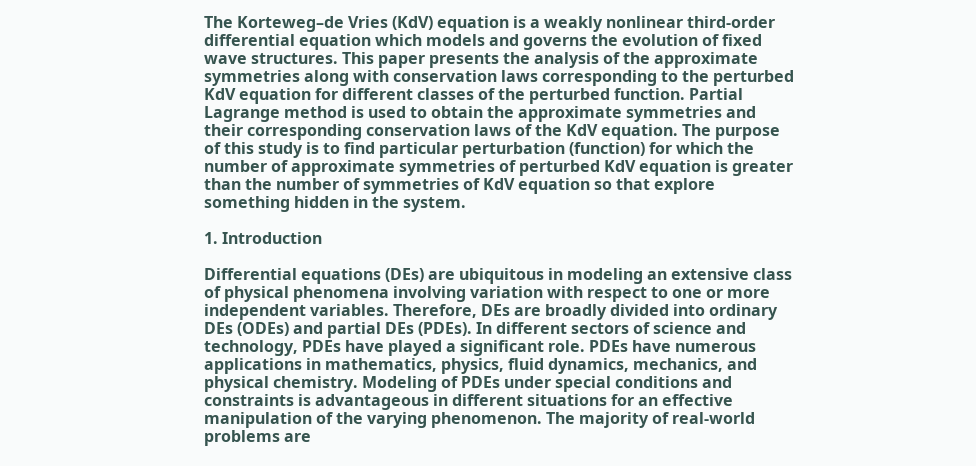The Korteweg–de Vries (KdV) equation is a weakly nonlinear third-order differential equation which models and governs the evolution of fixed wave structures. This paper presents the analysis of the approximate symmetries along with conservation laws corresponding to the perturbed KdV equation for different classes of the perturbed function. Partial Lagrange method is used to obtain the approximate symmetries and their corresponding conservation laws of the KdV equation. The purpose of this study is to find particular perturbation (function) for which the number of approximate symmetries of perturbed KdV equation is greater than the number of symmetries of KdV equation so that explore something hidden in the system.

1. Introduction

Differential equations (DEs) are ubiquitous in modeling an extensive class of physical phenomena involving variation with respect to one or more independent variables. Therefore, DEs are broadly divided into ordinary DEs (ODEs) and partial DEs (PDEs). In different sectors of science and technology, PDEs have played a significant role. PDEs have numerous applications in mathematics, physics, fluid dynamics, mechanics, and physical chemistry. Modeling of PDEs under special conditions and constraints is advantageous in different situations for an effective manipulation of the varying phenomenon. The majority of real-world problems are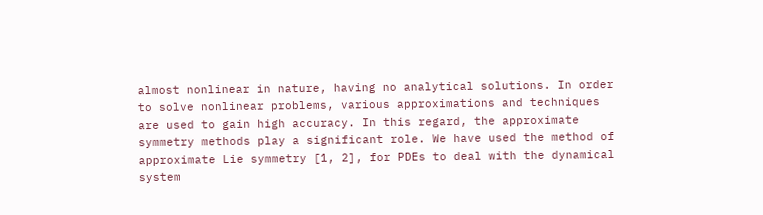almost nonlinear in nature, having no analytical solutions. In order to solve nonlinear problems, various approximations and techniques are used to gain high accuracy. In this regard, the approximate symmetry methods play a significant role. We have used the method of approximate Lie symmetry [1, 2], for PDEs to deal with the dynamical system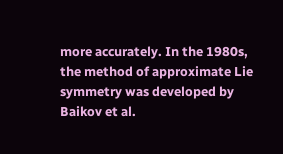more accurately. In the 1980s, the method of approximate Lie symmetry was developed by Baikov et al.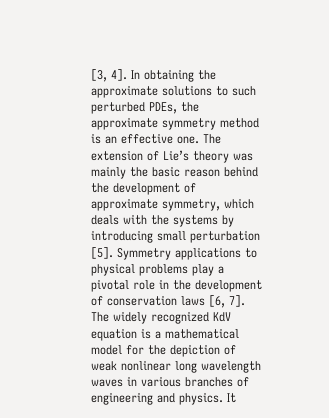[3, 4]. In obtaining the approximate solutions to such perturbed PDEs, the approximate symmetry method is an effective one. The extension of Lie’s theory was mainly the basic reason behind the development of approximate symmetry, which deals with the systems by introducing small perturbation [5]. Symmetry applications to physical problems play a pivotal role in the development of conservation laws [6, 7]. The widely recognized KdV equation is a mathematical model for the depiction of weak nonlinear long wavelength waves in various branches of engineering and physics. It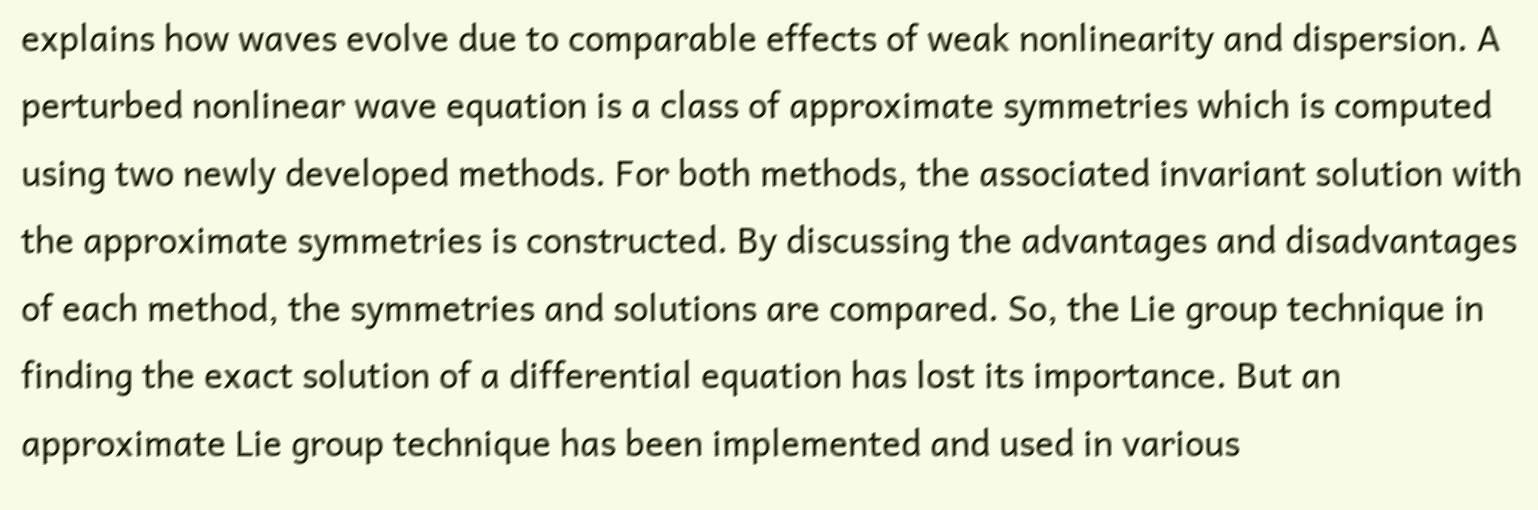explains how waves evolve due to comparable effects of weak nonlinearity and dispersion. A perturbed nonlinear wave equation is a class of approximate symmetries which is computed using two newly developed methods. For both methods, the associated invariant solution with the approximate symmetries is constructed. By discussing the advantages and disadvantages of each method, the symmetries and solutions are compared. So, the Lie group technique in finding the exact solution of a differential equation has lost its importance. But an approximate Lie group technique has been implemented and used in various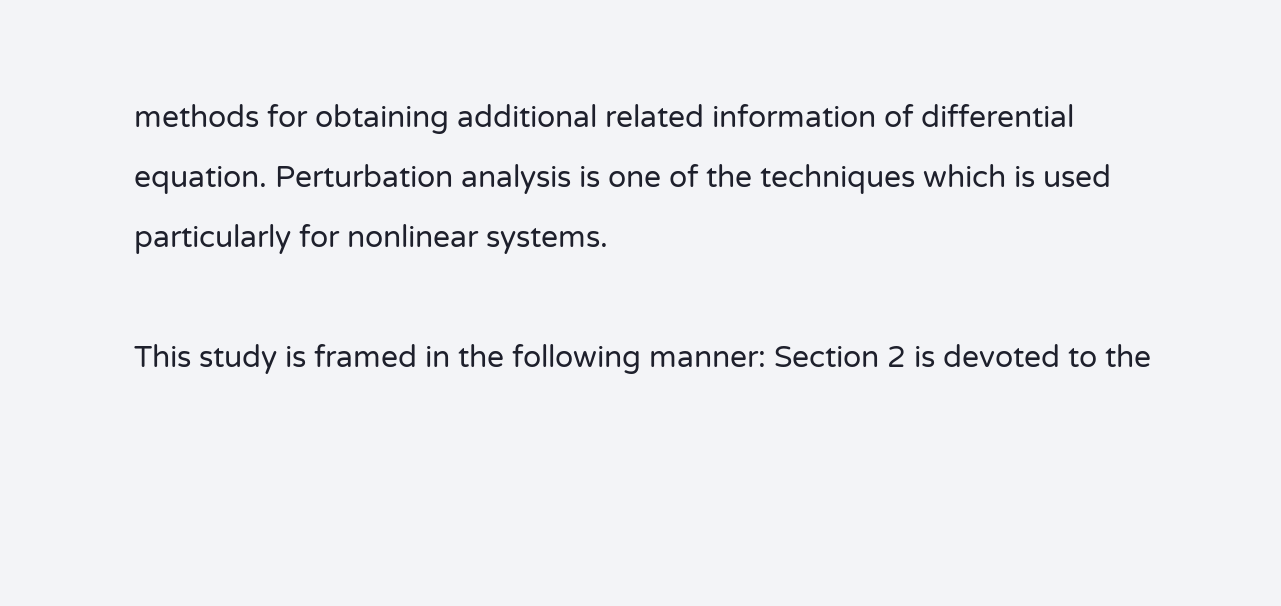methods for obtaining additional related information of differential equation. Perturbation analysis is one of the techniques which is used particularly for nonlinear systems.

This study is framed in the following manner: Section 2 is devoted to the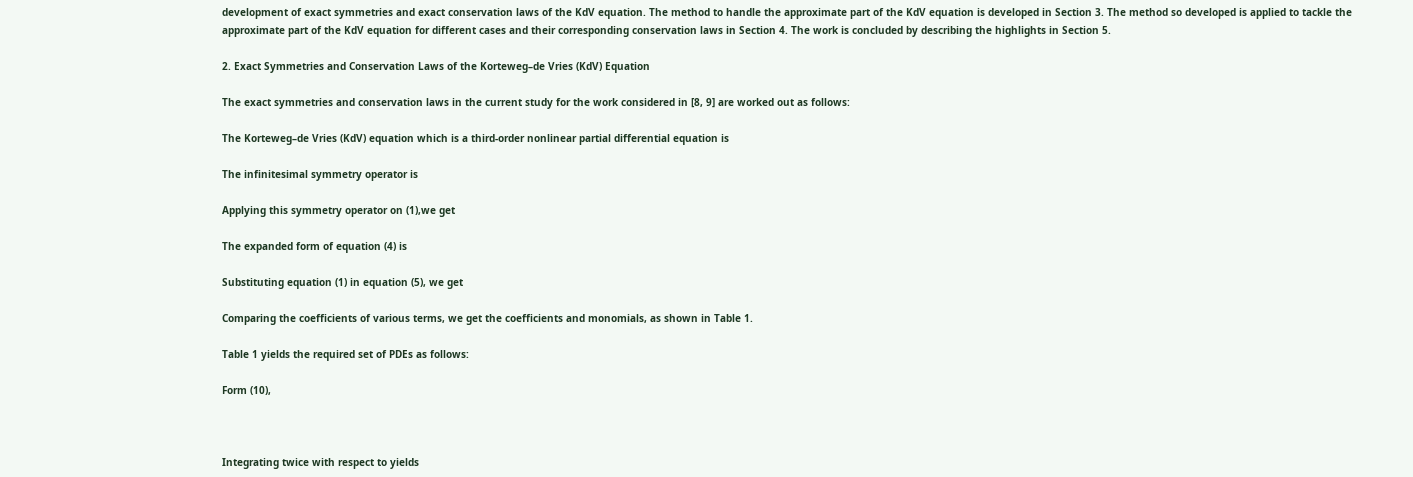development of exact symmetries and exact conservation laws of the KdV equation. The method to handle the approximate part of the KdV equation is developed in Section 3. The method so developed is applied to tackle the approximate part of the KdV equation for different cases and their corresponding conservation laws in Section 4. The work is concluded by describing the highlights in Section 5.

2. Exact Symmetries and Conservation Laws of the Korteweg–de Vries (KdV) Equation

The exact symmetries and conservation laws in the current study for the work considered in [8, 9] are worked out as follows:

The Korteweg–de Vries (KdV) equation which is a third-order nonlinear partial differential equation is

The infinitesimal symmetry operator is

Applying this symmetry operator on (1),we get

The expanded form of equation (4) is

Substituting equation (1) in equation (5), we get

Comparing the coefficients of various terms, we get the coefficients and monomials, as shown in Table 1.

Table 1 yields the required set of PDEs as follows:

Form (10),



Integrating twice with respect to yields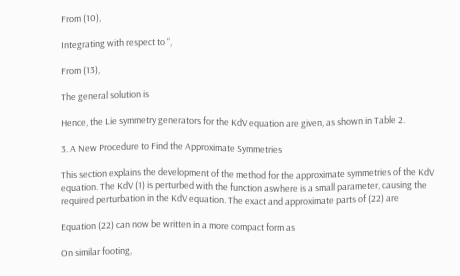From (10),

Integrating with respect to “,

From (13),

The general solution is

Hence, the Lie symmetry generators for the KdV equation are given, as shown in Table 2.

3. A New Procedure to Find the Approximate Symmetries

This section explains the development of the method for the approximate symmetries of the KdV equation. The KdV (1) is perturbed with the function aswhere is a small parameter, causing the required perturbation in the KdV equation. The exact and approximate parts of (22) are

Equation (22) can now be written in a more compact form as

On similar footing,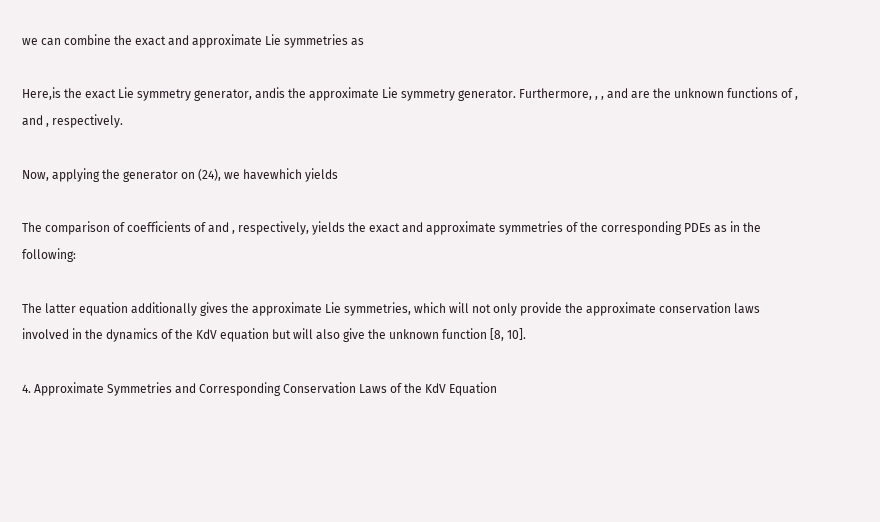we can combine the exact and approximate Lie symmetries as

Here,is the exact Lie symmetry generator, andis the approximate Lie symmetry generator. Furthermore, , , and are the unknown functions of , and , respectively.

Now, applying the generator on (24), we havewhich yields

The comparison of coefficients of and , respectively, yields the exact and approximate symmetries of the corresponding PDEs as in the following:

The latter equation additionally gives the approximate Lie symmetries, which will not only provide the approximate conservation laws involved in the dynamics of the KdV equation but will also give the unknown function [8, 10].

4. Approximate Symmetries and Corresponding Conservation Laws of the KdV Equation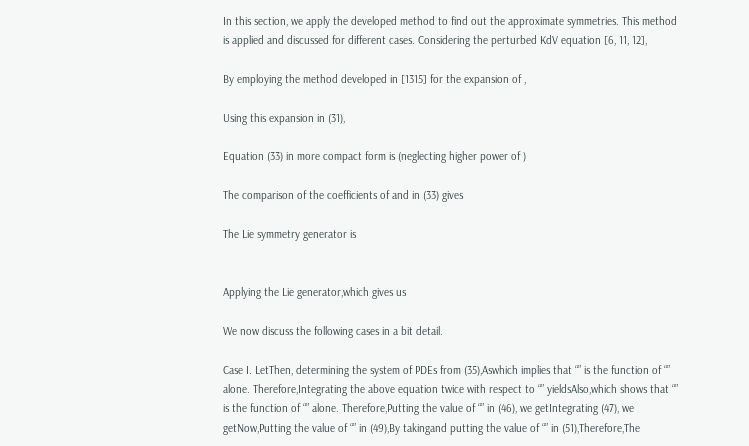In this section, we apply the developed method to find out the approximate symmetries. This method is applied and discussed for different cases. Considering the perturbed KdV equation [6, 11, 12],

By employing the method developed in [1315] for the expansion of ,

Using this expansion in (31),

Equation (33) in more compact form is (neglecting higher power of )

The comparison of the coefficients of and in (33) gives

The Lie symmetry generator is


Applying the Lie generator,which gives us

We now discuss the following cases in a bit detail.

Case I. LetThen, determining the system of PDEs from (35),Aswhich implies that “” is the function of “” alone. Therefore,Integrating the above equation twice with respect to “” yieldsAlso,which shows that “” is the function of “” alone. Therefore,Putting the value of “” in (46), we getIntegrating (47), we getNow,Putting the value of “” in (49),By takingand putting the value of “” in (51),Therefore,The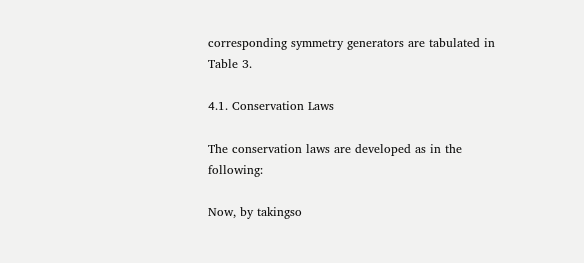corresponding symmetry generators are tabulated in Table 3.

4.1. Conservation Laws

The conservation laws are developed as in the following:

Now, by takingso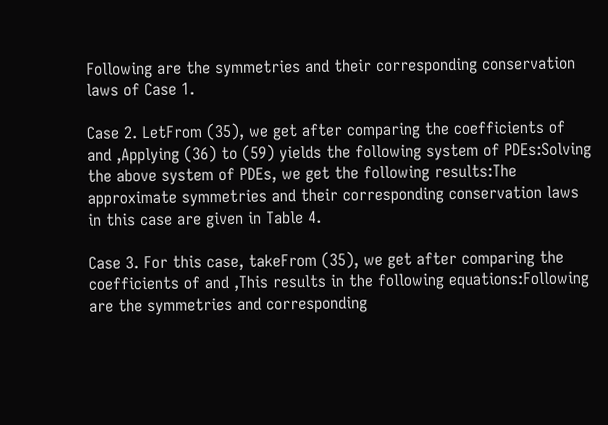Following are the symmetries and their corresponding conservation laws of Case 1.

Case 2. LetFrom (35), we get after comparing the coefficients of and ,Applying (36) to (59) yields the following system of PDEs:Solving the above system of PDEs, we get the following results:The approximate symmetries and their corresponding conservation laws in this case are given in Table 4.

Case 3. For this case, takeFrom (35), we get after comparing the coefficients of and ,This results in the following equations:Following are the symmetries and corresponding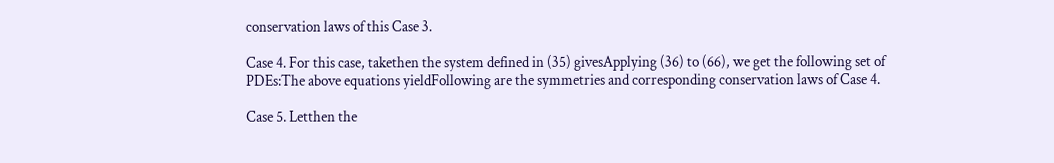conservation laws of this Case 3.

Case 4. For this case, takethen the system defined in (35) givesApplying (36) to (66), we get the following set of PDEs:The above equations yieldFollowing are the symmetries and corresponding conservation laws of Case 4.

Case 5. Letthen the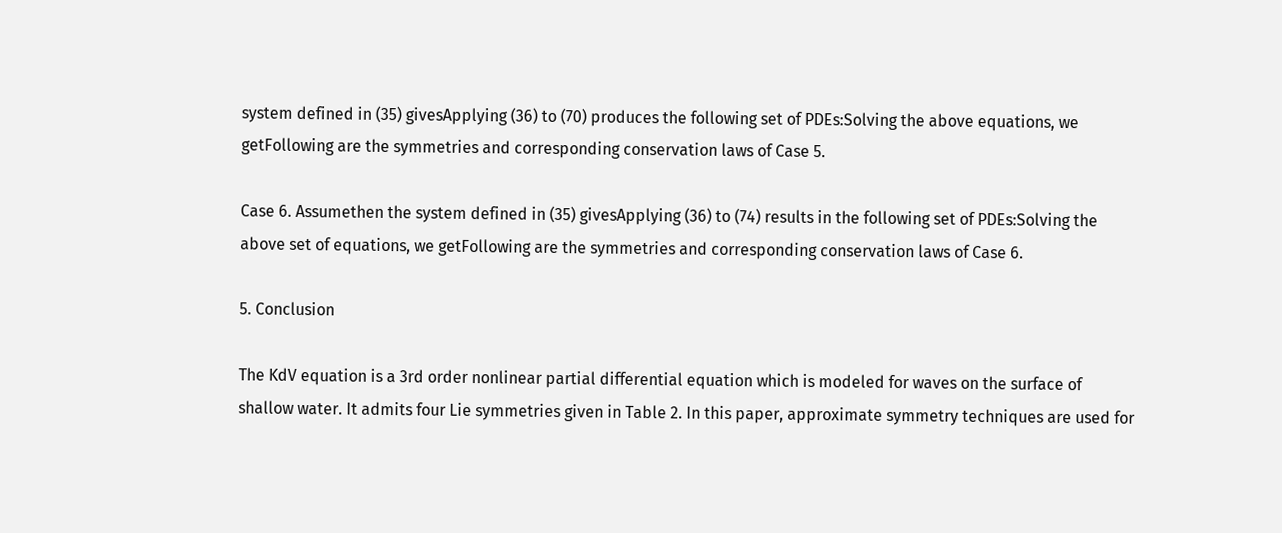system defined in (35) givesApplying (36) to (70) produces the following set of PDEs:Solving the above equations, we getFollowing are the symmetries and corresponding conservation laws of Case 5.

Case 6. Assumethen the system defined in (35) givesApplying (36) to (74) results in the following set of PDEs:Solving the above set of equations, we getFollowing are the symmetries and corresponding conservation laws of Case 6.

5. Conclusion

The KdV equation is a 3rd order nonlinear partial differential equation which is modeled for waves on the surface of shallow water. It admits four Lie symmetries given in Table 2. In this paper, approximate symmetry techniques are used for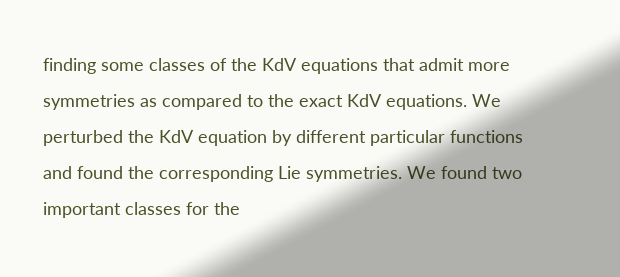finding some classes of the KdV equations that admit more symmetries as compared to the exact KdV equations. We perturbed the KdV equation by different particular functions and found the corresponding Lie symmetries. We found two important classes for the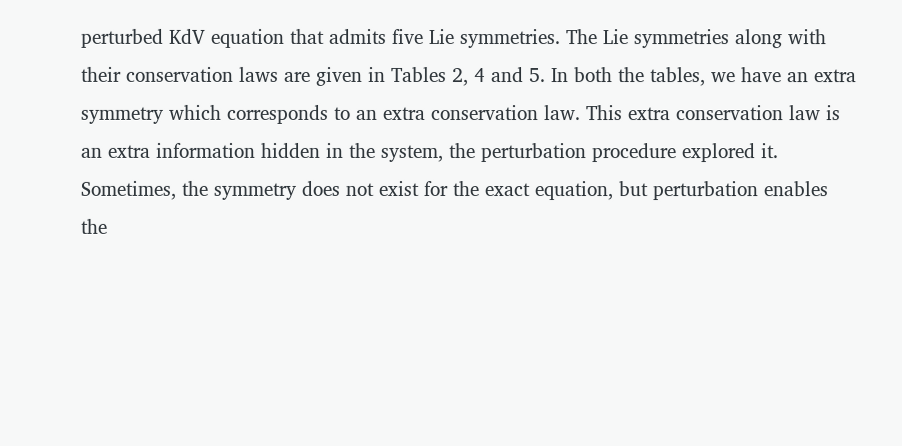perturbed KdV equation that admits five Lie symmetries. The Lie symmetries along with their conservation laws are given in Tables 2, 4 and 5. In both the tables, we have an extra symmetry which corresponds to an extra conservation law. This extra conservation law is an extra information hidden in the system, the perturbation procedure explored it. Sometimes, the symmetry does not exist for the exact equation, but perturbation enables the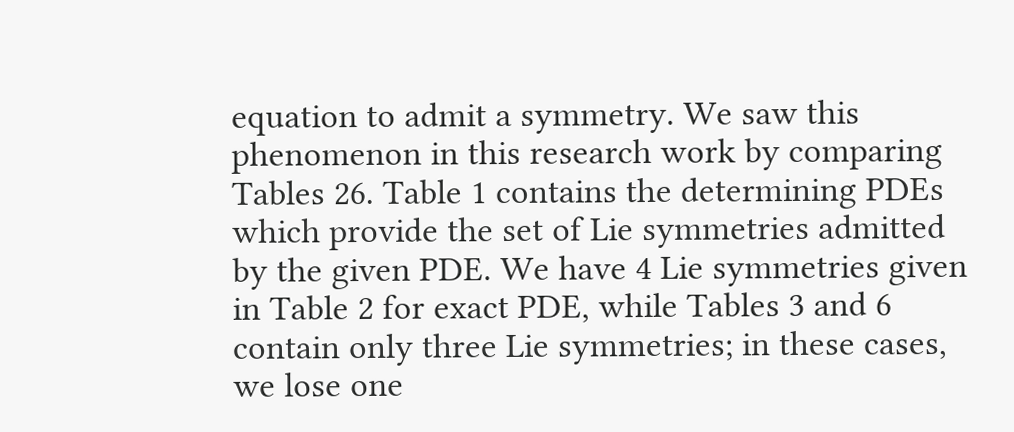equation to admit a symmetry. We saw this phenomenon in this research work by comparing Tables 26. Table 1 contains the determining PDEs which provide the set of Lie symmetries admitted by the given PDE. We have 4 Lie symmetries given in Table 2 for exact PDE, while Tables 3 and 6 contain only three Lie symmetries; in these cases, we lose one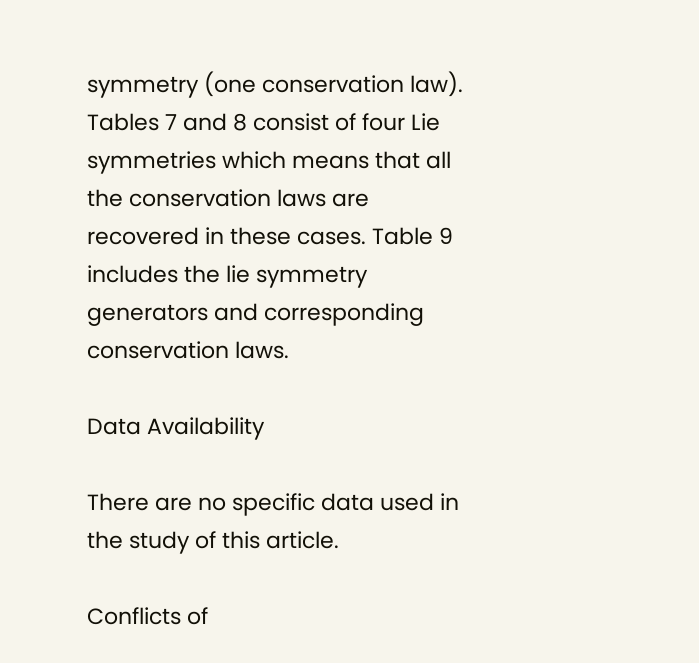symmetry (one conservation law). Tables 7 and 8 consist of four Lie symmetries which means that all the conservation laws are recovered in these cases. Table 9 includes the lie symmetry generators and corresponding conservation laws.

Data Availability

There are no specific data used in the study of this article.

Conflicts of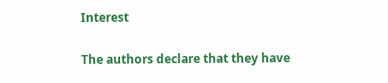Interest

The authors declare that they have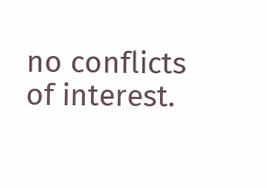no conflicts of interest.